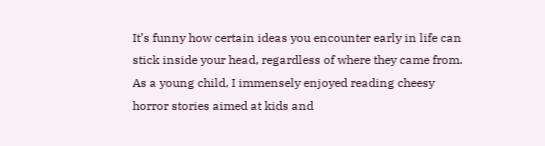It’s funny how certain ideas you encounter early in life can stick inside your head, regardless of where they came from. As a young child, I immensely enjoyed reading cheesy horror stories aimed at kids and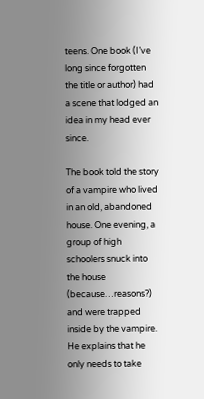teens. One book (I’ve long since forgotten the title or author) had a scene that lodged an idea in my head ever since.

The book told the story of a vampire who lived in an old, abandoned house. One evening, a group of high schoolers snuck into the house (because…reasons?) and were trapped inside by the vampire. He explains that he only needs to take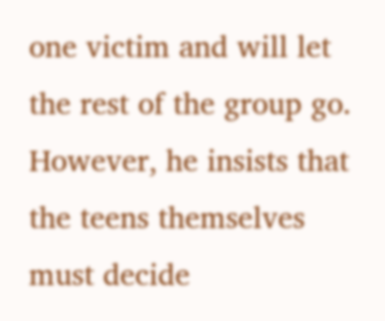one victim and will let the rest of the group go. However, he insists that the teens themselves must decide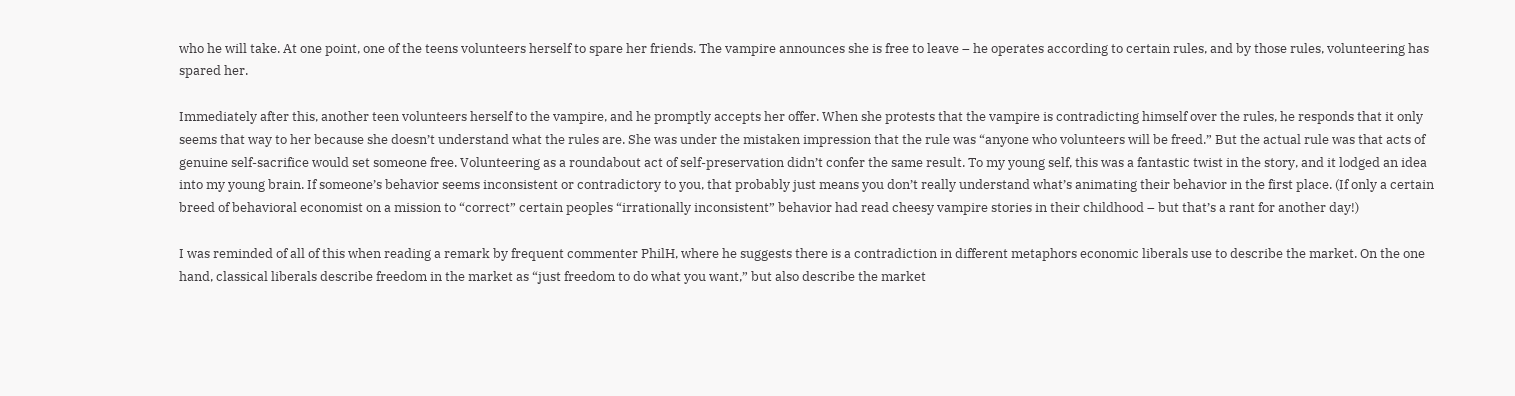who he will take. At one point, one of the teens volunteers herself to spare her friends. The vampire announces she is free to leave – he operates according to certain rules, and by those rules, volunteering has spared her.

Immediately after this, another teen volunteers herself to the vampire, and he promptly accepts her offer. When she protests that the vampire is contradicting himself over the rules, he responds that it only seems that way to her because she doesn’t understand what the rules are. She was under the mistaken impression that the rule was “anyone who volunteers will be freed.” But the actual rule was that acts of genuine self-sacrifice would set someone free. Volunteering as a roundabout act of self-preservation didn’t confer the same result. To my young self, this was a fantastic twist in the story, and it lodged an idea into my young brain. If someone’s behavior seems inconsistent or contradictory to you, that probably just means you don’t really understand what’s animating their behavior in the first place. (If only a certain breed of behavioral economist on a mission to “correct” certain peoples “irrationally inconsistent” behavior had read cheesy vampire stories in their childhood – but that’s a rant for another day!)

I was reminded of all of this when reading a remark by frequent commenter PhilH, where he suggests there is a contradiction in different metaphors economic liberals use to describe the market. On the one hand, classical liberals describe freedom in the market as “just freedom to do what you want,” but also describe the market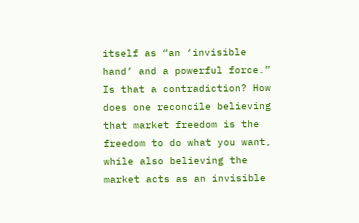itself as “an ‘invisible hand’ and a powerful force.” Is that a contradiction? How does one reconcile believing that market freedom is the freedom to do what you want, while also believing the market acts as an invisible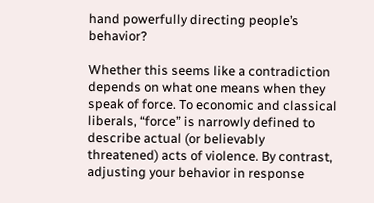hand powerfully directing people’s behavior?

Whether this seems like a contradiction depends on what one means when they speak of force. To economic and classical liberals, “force” is narrowly defined to describe actual (or believably threatened) acts of violence. By contrast, adjusting your behavior in response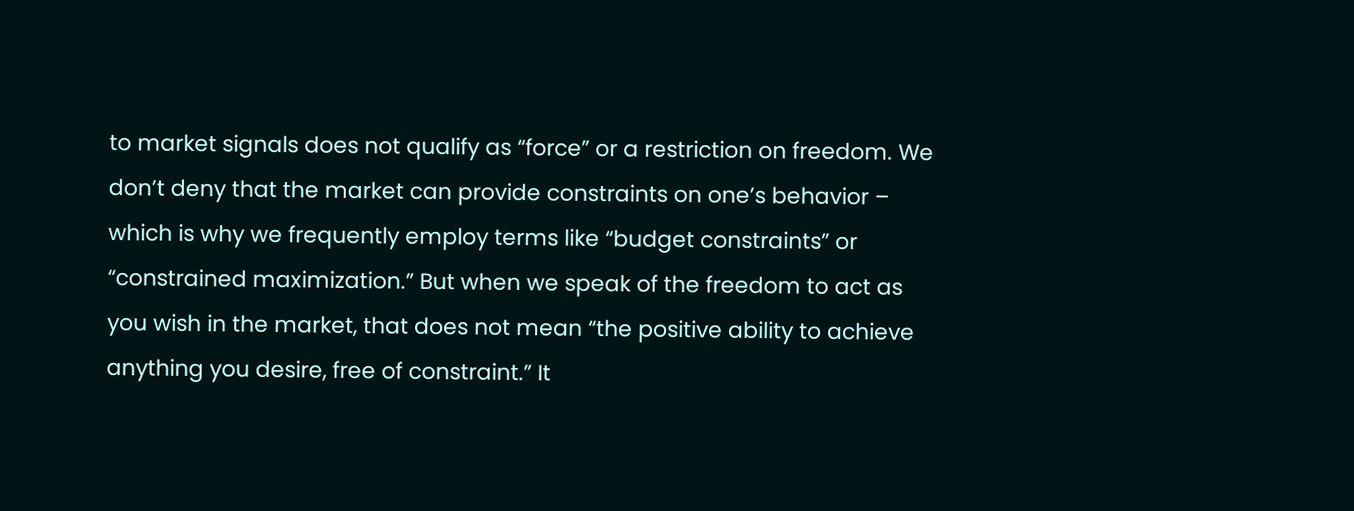to market signals does not qualify as “force” or a restriction on freedom. We don’t deny that the market can provide constraints on one’s behavior – which is why we frequently employ terms like “budget constraints” or “constrained maximization.” But when we speak of the freedom to act as you wish in the market, that does not mean “the positive ability to achieve anything you desire, free of constraint.” It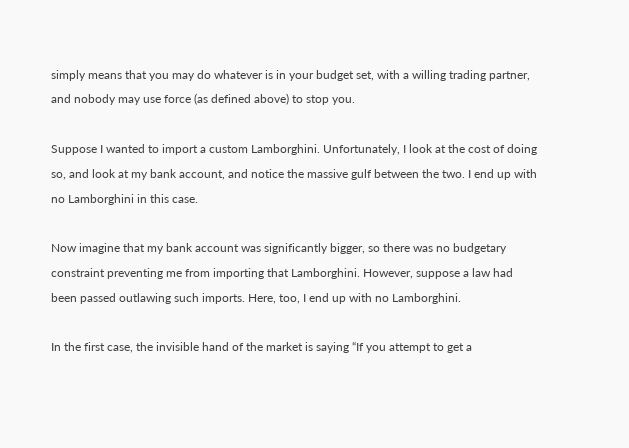simply means that you may do whatever is in your budget set, with a willing trading partner, and nobody may use force (as defined above) to stop you.

Suppose I wanted to import a custom Lamborghini. Unfortunately, I look at the cost of doing so, and look at my bank account, and notice the massive gulf between the two. I end up with no Lamborghini in this case.

Now imagine that my bank account was significantly bigger, so there was no budgetary constraint preventing me from importing that Lamborghini. However, suppose a law had been passed outlawing such imports. Here, too, I end up with no Lamborghini.

In the first case, the invisible hand of the market is saying “If you attempt to get a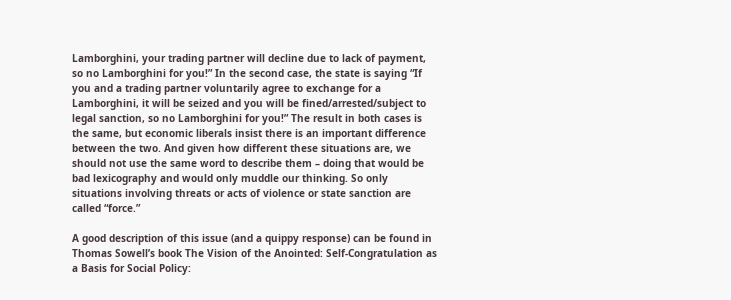Lamborghini, your trading partner will decline due to lack of payment, so no Lamborghini for you!” In the second case, the state is saying “If you and a trading partner voluntarily agree to exchange for a Lamborghini, it will be seized and you will be fined/arrested/subject to legal sanction, so no Lamborghini for you!” The result in both cases is the same, but economic liberals insist there is an important difference between the two. And given how different these situations are, we should not use the same word to describe them – doing that would be bad lexicography and would only muddle our thinking. So only situations involving threats or acts of violence or state sanction are called “force.”

A good description of this issue (and a quippy response) can be found in Thomas Sowell’s book The Vision of the Anointed: Self-Congratulation as a Basis for Social Policy: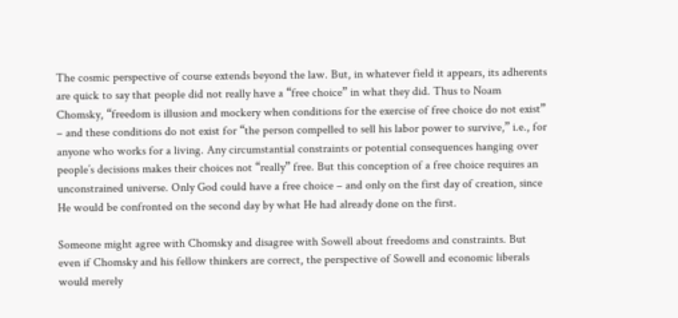The cosmic perspective of course extends beyond the law. But, in whatever field it appears, its adherents are quick to say that people did not really have a “free choice” in what they did. Thus to Noam Chomsky, “freedom is illusion and mockery when conditions for the exercise of free choice do not exist” – and these conditions do not exist for “the person compelled to sell his labor power to survive,” i.e., for anyone who works for a living. Any circumstantial constraints or potential consequences hanging over people’s decisions makes their choices not “really” free. But this conception of a free choice requires an unconstrained universe. Only God could have a free choice – and only on the first day of creation, since He would be confronted on the second day by what He had already done on the first.

Someone might agree with Chomsky and disagree with Sowell about freedoms and constraints. But even if Chomsky and his fellow thinkers are correct, the perspective of Sowell and economic liberals would merely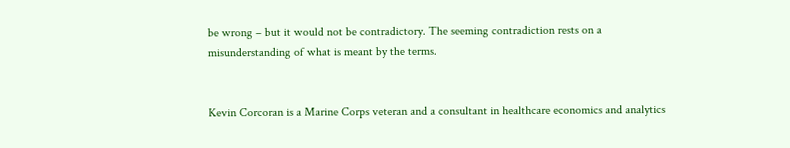be wrong – but it would not be contradictory. The seeming contradiction rests on a misunderstanding of what is meant by the terms.


Kevin Corcoran is a Marine Corps veteran and a consultant in healthcare economics and analytics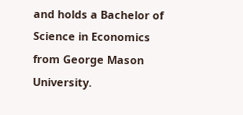and holds a Bachelor of Science in Economics from George Mason University.